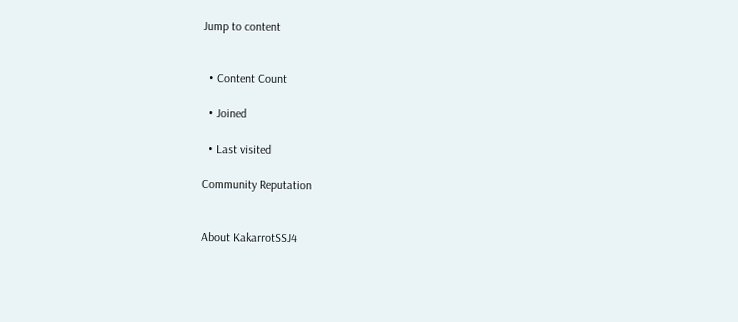Jump to content


  • Content Count

  • Joined

  • Last visited

Community Reputation


About KakarrotSSJ4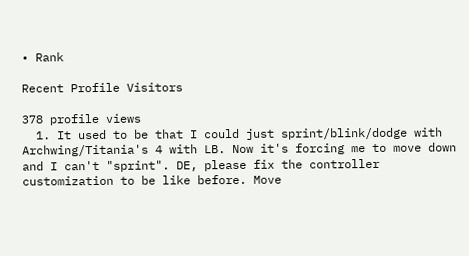• Rank

Recent Profile Visitors

378 profile views
  1. It used to be that I could just sprint/blink/dodge with Archwing/Titania's 4 with LB. Now it's forcing me to move down and I can't "sprint". DE, please fix the controller customization to be like before. Move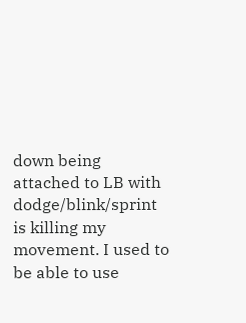down being attached to LB with dodge/blink/sprint is killing my movement. I used to be able to use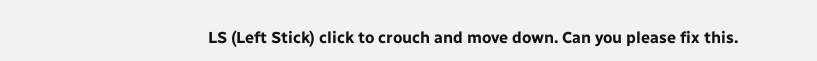LS (Left Stick) click to crouch and move down. Can you please fix this.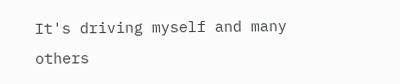It's driving myself and many others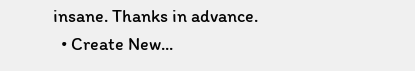insane. Thanks in advance.
  • Create New...